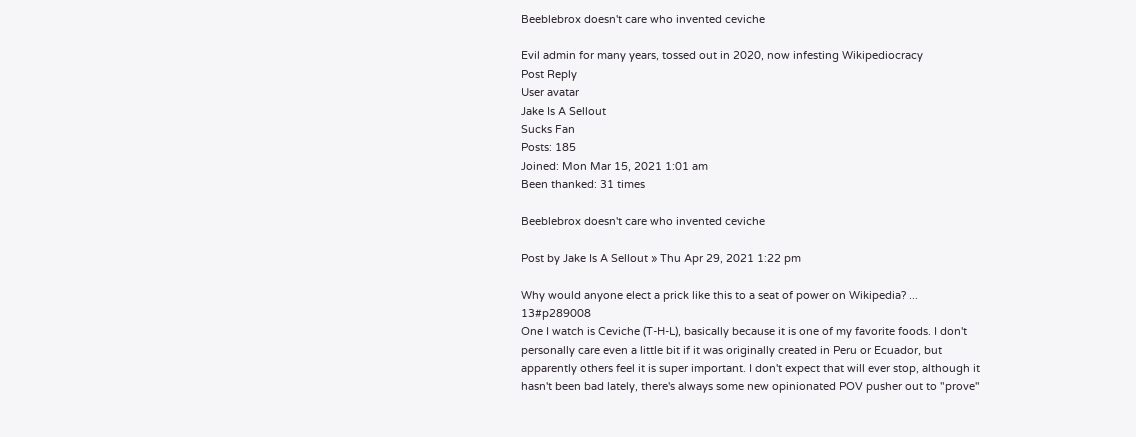Beeblebrox doesn't care who invented ceviche

Evil admin for many years, tossed out in 2020, now infesting Wikipediocracy
Post Reply
User avatar
Jake Is A Sellout
Sucks Fan
Posts: 185
Joined: Mon Mar 15, 2021 1:01 am
Been thanked: 31 times

Beeblebrox doesn't care who invented ceviche

Post by Jake Is A Sellout » Thu Apr 29, 2021 1:22 pm

Why would anyone elect a prick like this to a seat of power on Wikipedia? ... 13#p289008
One I watch is Ceviche (T-H-L), basically because it is one of my favorite foods. I don't personally care even a little bit if it was originally created in Peru or Ecuador, but apparently others feel it is super important. I don't expect that will ever stop, although it hasn't been bad lately, there's always some new opinionated POV pusher out to "prove"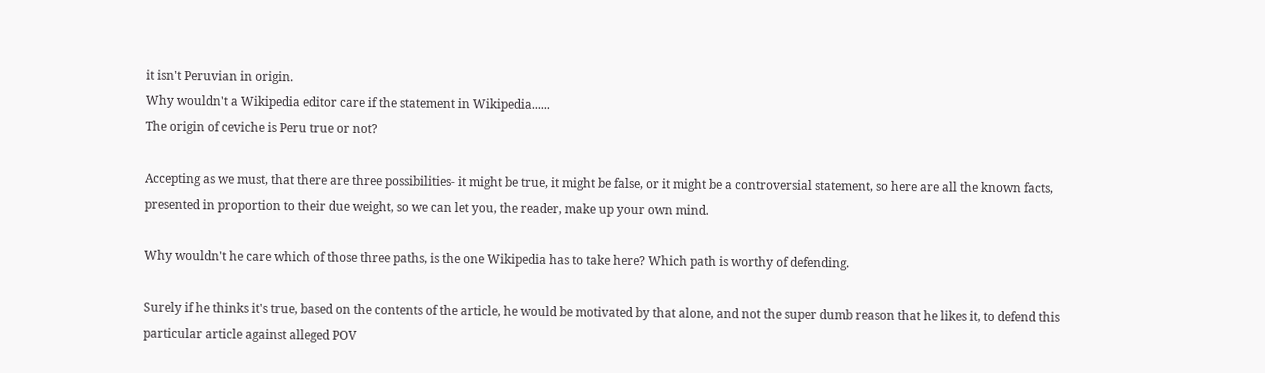it isn't Peruvian in origin.
Why wouldn't a Wikipedia editor care if the statement in Wikipedia......
The origin of ceviche is Peru true or not?

Accepting as we must, that there are three possibilities- it might be true, it might be false, or it might be a controversial statement, so here are all the known facts, presented in proportion to their due weight, so we can let you, the reader, make up your own mind.

Why wouldn't he care which of those three paths, is the one Wikipedia has to take here? Which path is worthy of defending.

Surely if he thinks it's true, based on the contents of the article, he would be motivated by that alone, and not the super dumb reason that he likes it, to defend this particular article against alleged POV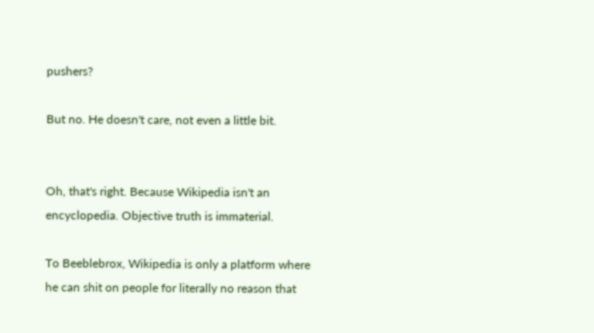pushers?

But no. He doesn't care, not even a little bit.


Oh, that's right. Because Wikipedia isn't an encyclopedia. Objective truth is immaterial.

To Beeblebrox, Wikipedia is only a platform where he can shit on people for literally no reason that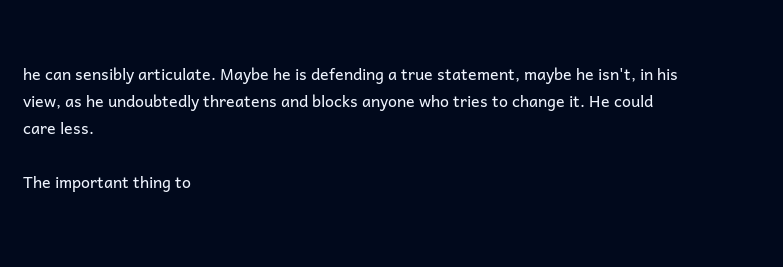he can sensibly articulate. Maybe he is defending a true statement, maybe he isn't, in his view, as he undoubtedly threatens and blocks anyone who tries to change it. He could care less.

The important thing to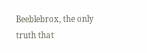Beeblebrox, the only truth that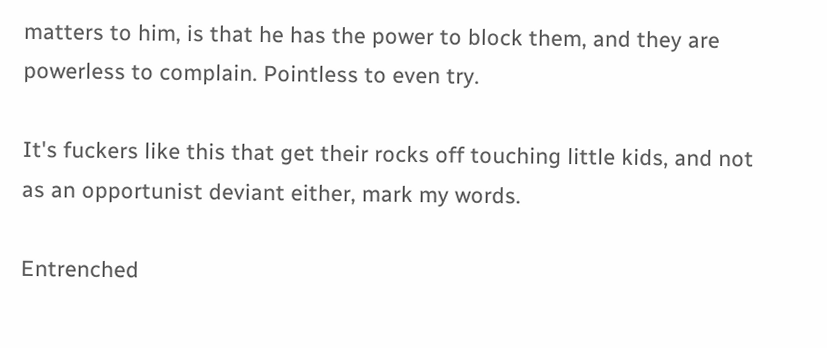matters to him, is that he has the power to block them, and they are powerless to complain. Pointless to even try.

It's fuckers like this that get their rocks off touching little kids, and not as an opportunist deviant either, mark my words.

Entrenched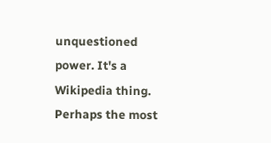unquestioned power. It's a Wikipedia thing. Perhaps the most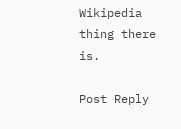Wikipedia thing there is.

Post Reply